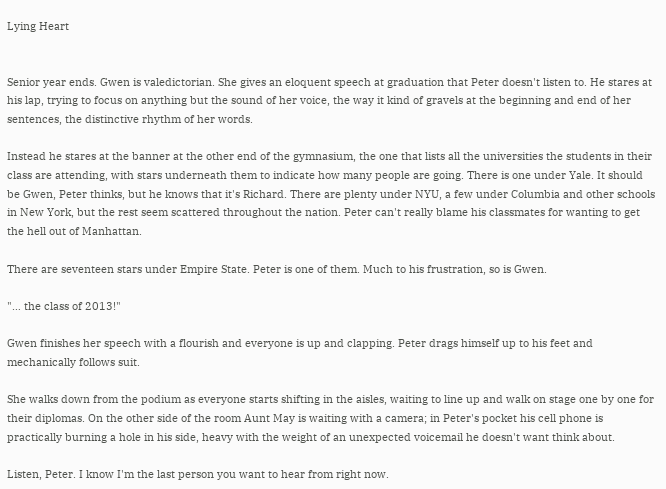Lying Heart


Senior year ends. Gwen is valedictorian. She gives an eloquent speech at graduation that Peter doesn't listen to. He stares at his lap, trying to focus on anything but the sound of her voice, the way it kind of gravels at the beginning and end of her sentences, the distinctive rhythm of her words.

Instead he stares at the banner at the other end of the gymnasium, the one that lists all the universities the students in their class are attending, with stars underneath them to indicate how many people are going. There is one under Yale. It should be Gwen, Peter thinks, but he knows that it's Richard. There are plenty under NYU, a few under Columbia and other schools in New York, but the rest seem scattered throughout the nation. Peter can't really blame his classmates for wanting to get the hell out of Manhattan.

There are seventeen stars under Empire State. Peter is one of them. Much to his frustration, so is Gwen.

"… the class of 2013!"

Gwen finishes her speech with a flourish and everyone is up and clapping. Peter drags himself up to his feet and mechanically follows suit.

She walks down from the podium as everyone starts shifting in the aisles, waiting to line up and walk on stage one by one for their diplomas. On the other side of the room Aunt May is waiting with a camera; in Peter's pocket his cell phone is practically burning a hole in his side, heavy with the weight of an unexpected voicemail he doesn't want think about.

Listen, Peter. I know I'm the last person you want to hear from right now.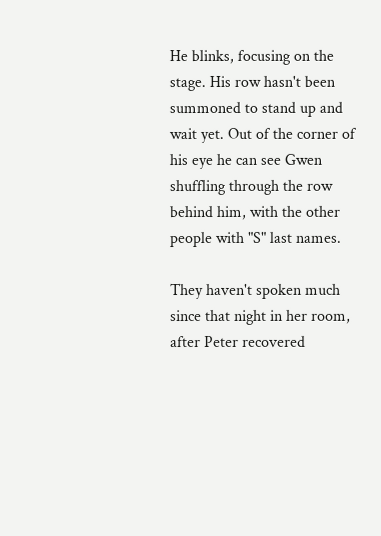He blinks, focusing on the stage. His row hasn't been summoned to stand up and wait yet. Out of the corner of his eye he can see Gwen shuffling through the row behind him, with the other people with "S" last names.

They haven't spoken much since that night in her room, after Peter recovered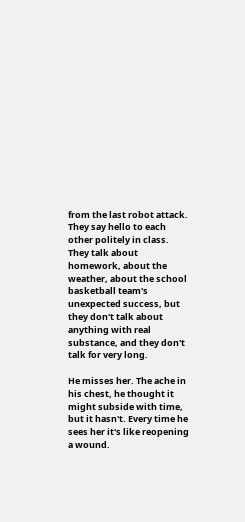from the last robot attack. They say hello to each other politely in class. They talk about homework, about the weather, about the school basketball team's unexpected success, but they don't talk about anything with real substance, and they don't talk for very long.

He misses her. The ache in his chest, he thought it might subside with time, but it hasn't. Every time he sees her it's like reopening a wound.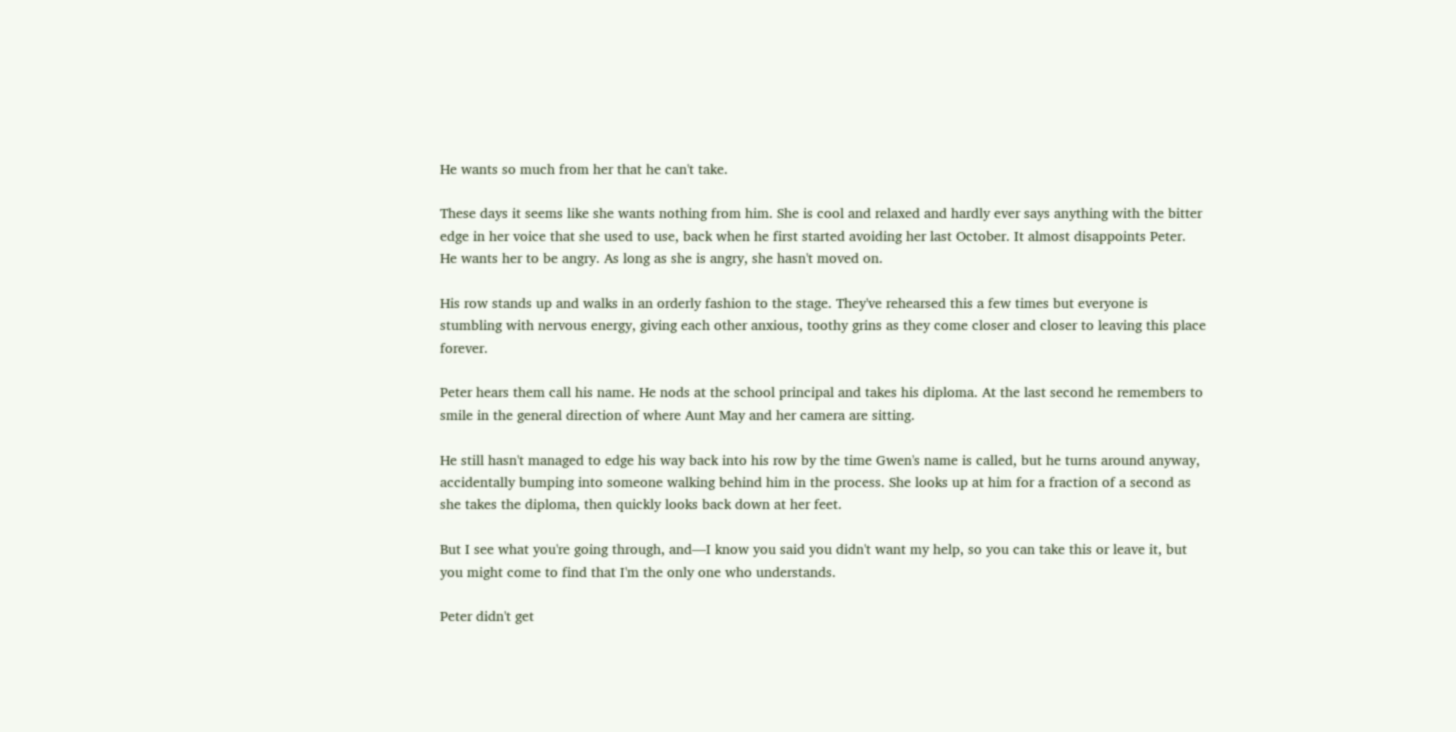He wants so much from her that he can't take.

These days it seems like she wants nothing from him. She is cool and relaxed and hardly ever says anything with the bitter edge in her voice that she used to use, back when he first started avoiding her last October. It almost disappoints Peter. He wants her to be angry. As long as she is angry, she hasn't moved on.

His row stands up and walks in an orderly fashion to the stage. They've rehearsed this a few times but everyone is stumbling with nervous energy, giving each other anxious, toothy grins as they come closer and closer to leaving this place forever.

Peter hears them call his name. He nods at the school principal and takes his diploma. At the last second he remembers to smile in the general direction of where Aunt May and her camera are sitting.

He still hasn't managed to edge his way back into his row by the time Gwen's name is called, but he turns around anyway, accidentally bumping into someone walking behind him in the process. She looks up at him for a fraction of a second as she takes the diploma, then quickly looks back down at her feet.

But I see what you're going through, and—I know you said you didn't want my help, so you can take this or leave it, but you might come to find that I'm the only one who understands.

Peter didn't get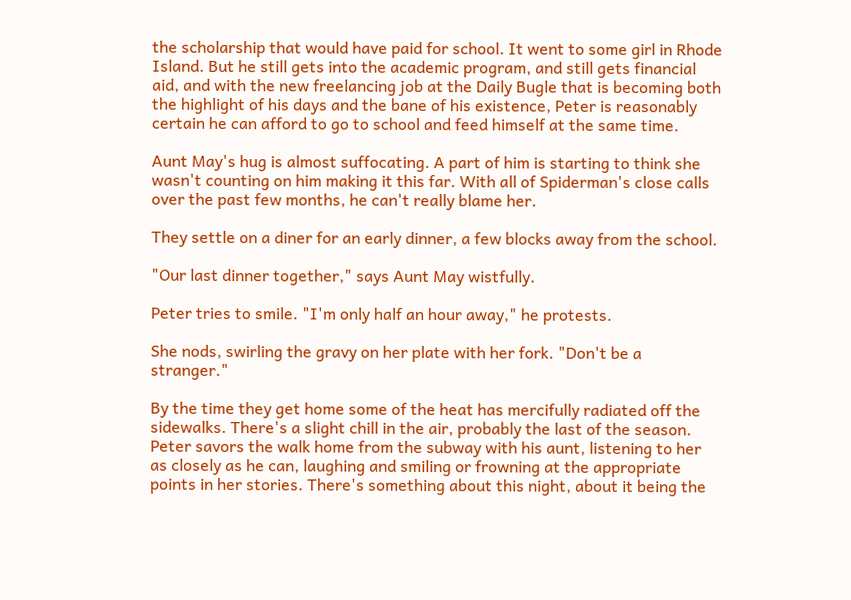the scholarship that would have paid for school. It went to some girl in Rhode Island. But he still gets into the academic program, and still gets financial aid, and with the new freelancing job at the Daily Bugle that is becoming both the highlight of his days and the bane of his existence, Peter is reasonably certain he can afford to go to school and feed himself at the same time.

Aunt May's hug is almost suffocating. A part of him is starting to think she wasn't counting on him making it this far. With all of Spiderman's close calls over the past few months, he can't really blame her.

They settle on a diner for an early dinner, a few blocks away from the school.

"Our last dinner together," says Aunt May wistfully.

Peter tries to smile. "I'm only half an hour away," he protests.

She nods, swirling the gravy on her plate with her fork. "Don't be a stranger."

By the time they get home some of the heat has mercifully radiated off the sidewalks. There's a slight chill in the air, probably the last of the season. Peter savors the walk home from the subway with his aunt, listening to her as closely as he can, laughing and smiling or frowning at the appropriate points in her stories. There's something about this night, about it being the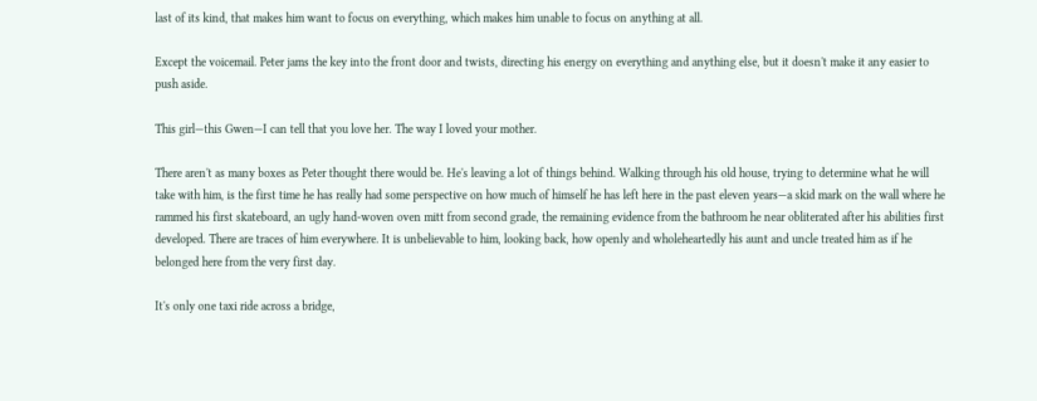last of its kind, that makes him want to focus on everything, which makes him unable to focus on anything at all.

Except the voicemail. Peter jams the key into the front door and twists, directing his energy on everything and anything else, but it doesn't make it any easier to push aside.

This girl—this Gwen—I can tell that you love her. The way I loved your mother.

There aren't as many boxes as Peter thought there would be. He's leaving a lot of things behind. Walking through his old house, trying to determine what he will take with him, is the first time he has really had some perspective on how much of himself he has left here in the past eleven years—a skid mark on the wall where he rammed his first skateboard, an ugly hand-woven oven mitt from second grade, the remaining evidence from the bathroom he near obliterated after his abilities first developed. There are traces of him everywhere. It is unbelievable to him, looking back, how openly and wholeheartedly his aunt and uncle treated him as if he belonged here from the very first day.

It's only one taxi ride across a bridge,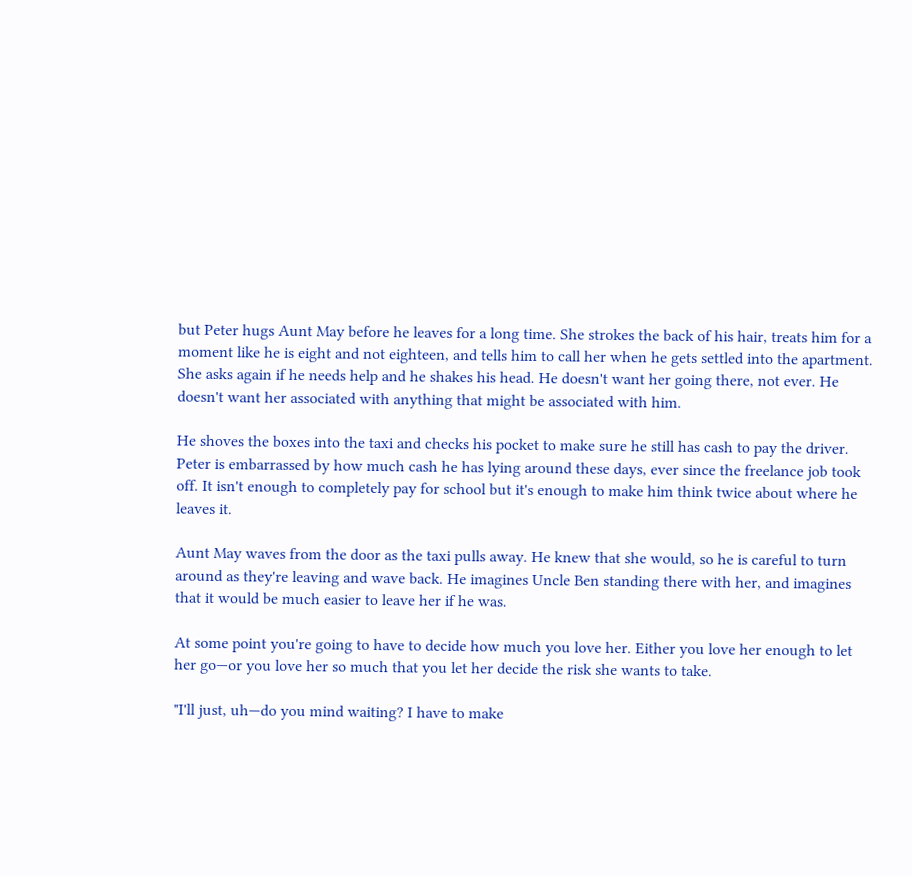but Peter hugs Aunt May before he leaves for a long time. She strokes the back of his hair, treats him for a moment like he is eight and not eighteen, and tells him to call her when he gets settled into the apartment. She asks again if he needs help and he shakes his head. He doesn't want her going there, not ever. He doesn't want her associated with anything that might be associated with him.

He shoves the boxes into the taxi and checks his pocket to make sure he still has cash to pay the driver. Peter is embarrassed by how much cash he has lying around these days, ever since the freelance job took off. It isn't enough to completely pay for school but it's enough to make him think twice about where he leaves it.

Aunt May waves from the door as the taxi pulls away. He knew that she would, so he is careful to turn around as they're leaving and wave back. He imagines Uncle Ben standing there with her, and imagines that it would be much easier to leave her if he was.

At some point you're going to have to decide how much you love her. Either you love her enough to let her go—or you love her so much that you let her decide the risk she wants to take.

"I'll just, uh—do you mind waiting? I have to make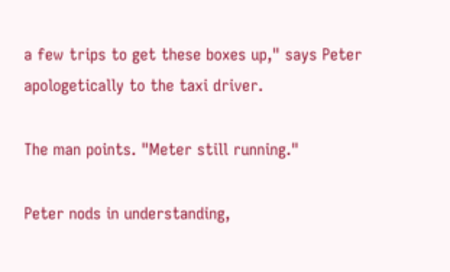a few trips to get these boxes up," says Peter apologetically to the taxi driver.

The man points. "Meter still running."

Peter nods in understanding,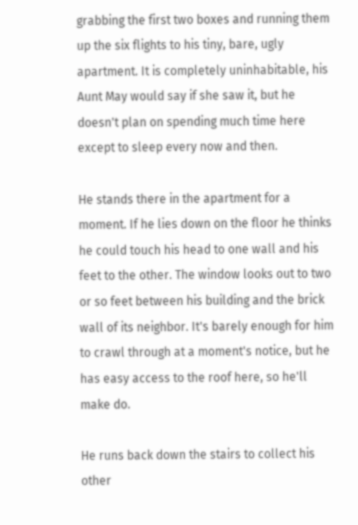grabbing the first two boxes and running them up the six flights to his tiny, bare, ugly apartment. It is completely uninhabitable, his Aunt May would say if she saw it, but he doesn't plan on spending much time here except to sleep every now and then.

He stands there in the apartment for a moment. If he lies down on the floor he thinks he could touch his head to one wall and his feet to the other. The window looks out to two or so feet between his building and the brick wall of its neighbor. It's barely enough for him to crawl through at a moment's notice, but he has easy access to the roof here, so he'll make do.

He runs back down the stairs to collect his other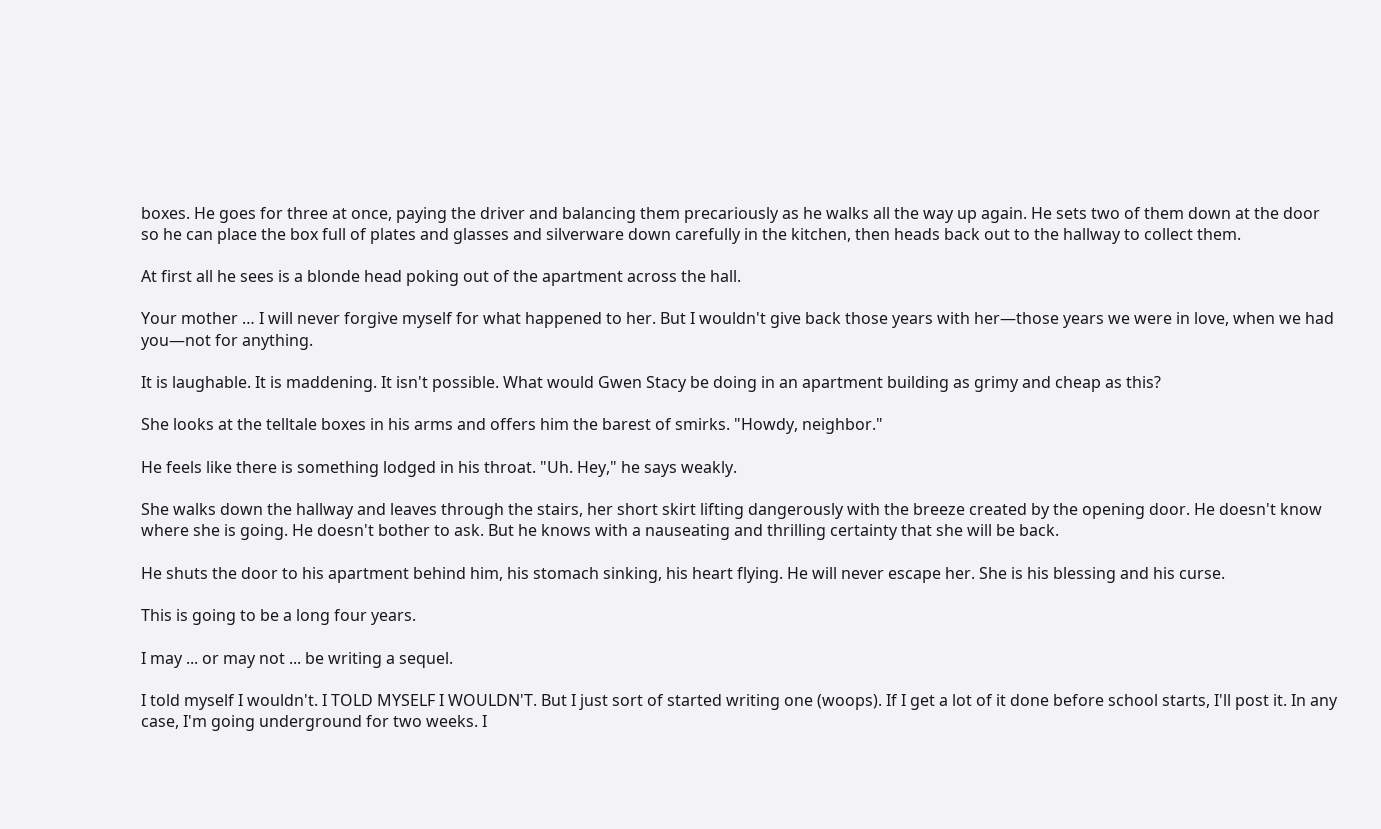boxes. He goes for three at once, paying the driver and balancing them precariously as he walks all the way up again. He sets two of them down at the door so he can place the box full of plates and glasses and silverware down carefully in the kitchen, then heads back out to the hallway to collect them.

At first all he sees is a blonde head poking out of the apartment across the hall.

Your mother … I will never forgive myself for what happened to her. But I wouldn't give back those years with her—those years we were in love, when we had you—not for anything.

It is laughable. It is maddening. It isn't possible. What would Gwen Stacy be doing in an apartment building as grimy and cheap as this?

She looks at the telltale boxes in his arms and offers him the barest of smirks. "Howdy, neighbor."

He feels like there is something lodged in his throat. "Uh. Hey," he says weakly.

She walks down the hallway and leaves through the stairs, her short skirt lifting dangerously with the breeze created by the opening door. He doesn't know where she is going. He doesn't bother to ask. But he knows with a nauseating and thrilling certainty that she will be back.

He shuts the door to his apartment behind him, his stomach sinking, his heart flying. He will never escape her. She is his blessing and his curse.

This is going to be a long four years.

I may ... or may not ... be writing a sequel.

I told myself I wouldn't. I TOLD MYSELF I WOULDN'T. But I just sort of started writing one (woops). If I get a lot of it done before school starts, I'll post it. In any case, I'm going underground for two weeks. I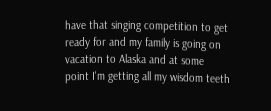have that singing competition to get ready for and my family is going on vacation to Alaska and at some point I'm getting all my wisdom teeth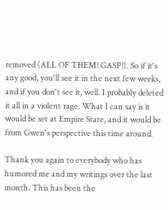removed (ALL OF THEM! GASP!). So if it's any good, you'll see it in the next few weeks, and if you don't see it, well. I probably deleted it all in a violent rage. What I can say is it would be set at Empire State, and it would be from Gwen's perspective this time around.

Thank you again to everybody who has humored me and my writings over the last month. This has been the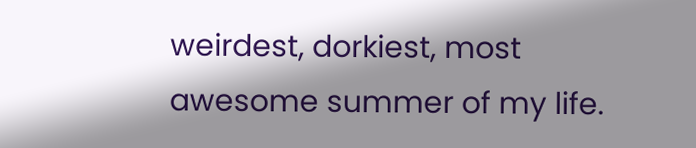weirdest, dorkiest, most awesome summer of my life.